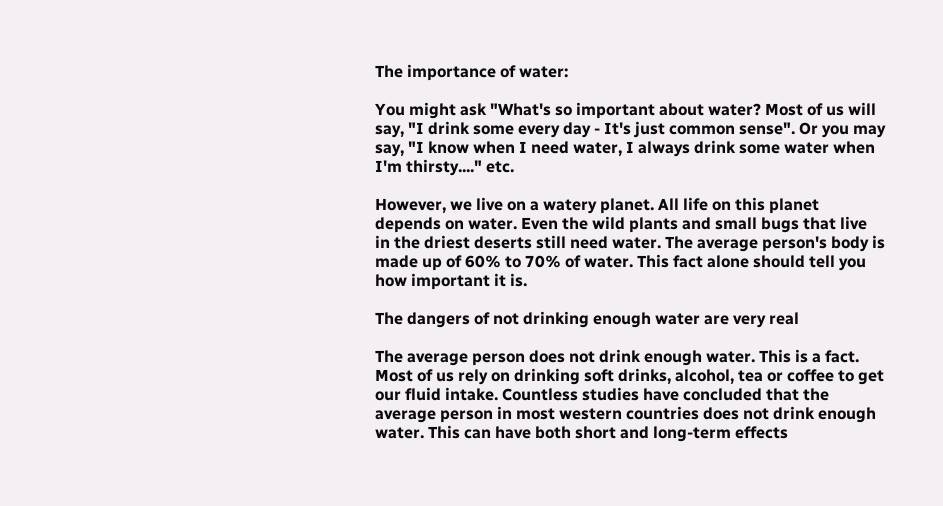The importance of water:

You might ask "What's so important about water? Most of us will say, "I drink some every day - It's just common sense". Or you may say, "I know when I need water, I always drink some water when I'm thirsty...." etc.

However, we live on a watery planet. All life on this planet depends on water. Even the wild plants and small bugs that live in the driest deserts still need water. The average person's body is made up of 60% to 70% of water. This fact alone should tell you how important it is.

The dangers of not drinking enough water are very real

The average person does not drink enough water. This is a fact. Most of us rely on drinking soft drinks, alcohol, tea or coffee to get our fluid intake. Countless studies have concluded that the average person in most western countries does not drink enough water. This can have both short and long-term effects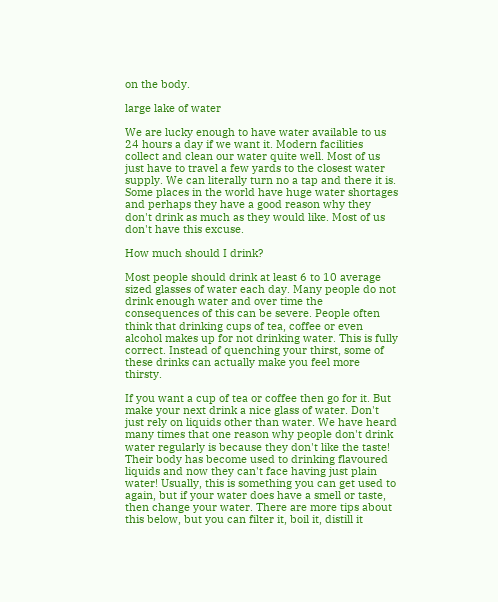on the body.

large lake of water

We are lucky enough to have water available to us 24 hours a day if we want it. Modern facilities collect and clean our water quite well. Most of us just have to travel a few yards to the closest water supply. We can literally turn no a tap and there it is. Some places in the world have huge water shortages and perhaps they have a good reason why they don't drink as much as they would like. Most of us don't have this excuse.

How much should I drink?

Most people should drink at least 6 to 10 average sized glasses of water each day. Many people do not drink enough water and over time the consequences of this can be severe. People often think that drinking cups of tea, coffee or even alcohol makes up for not drinking water. This is fully correct. Instead of quenching your thirst, some of these drinks can actually make you feel more thirsty.

If you want a cup of tea or coffee then go for it. But make your next drink a nice glass of water. Don't just rely on liquids other than water. We have heard many times that one reason why people don't drink water regularly is because they don't like the taste! Their body has become used to drinking flavoured liquids and now they can't face having just plain water! Usually, this is something you can get used to again, but if your water does have a smell or taste, then change your water. There are more tips about this below, but you can filter it, boil it, distill it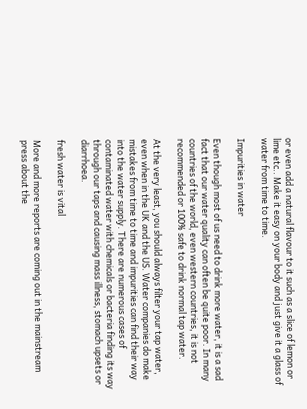or even add a natural flavour to it such as a slice of lemon or lime etc.. Make it easy on your body and just give it a glass of water from time to time.

Impurities in water

Even though most of us need to drink more water, it is a sad fact that our water quality can often be quite poor. In many countries of the world, even western countries, it is not recommended or 100% safe to drink normal tap water.

At the very least, you should always filter your tap water, even when in the UK and the US. Water companies do make mistakes from time to time and impurities can find their way into the water supply. There are numerous cases of contaminated water with chemicals or bacteria finding its way through our taps and causing mass illness, stomach upsets or diarrhoea.

fresh water is vital

More and more reports are coming out in the mainstream press about the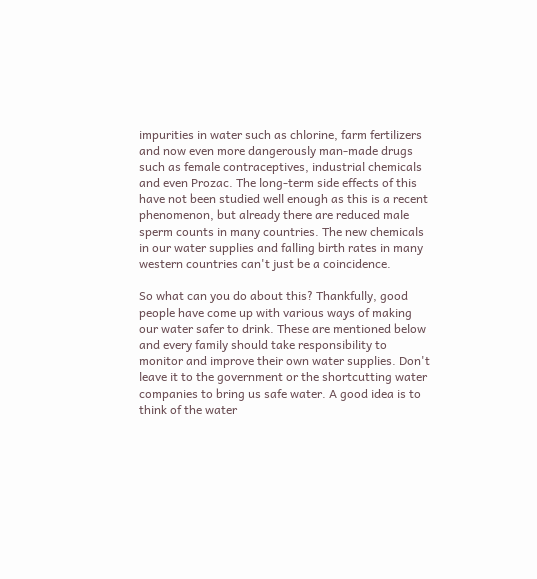impurities in water such as chlorine, farm fertilizers and now even more dangerously man-made drugs such as female contraceptives, industrial chemicals and even Prozac. The long-term side effects of this have not been studied well enough as this is a recent phenomenon, but already there are reduced male sperm counts in many countries. The new chemicals in our water supplies and falling birth rates in many western countries can't just be a coincidence.

So what can you do about this? Thankfully, good people have come up with various ways of making our water safer to drink. These are mentioned below and every family should take responsibility to monitor and improve their own water supplies. Don't leave it to the government or the shortcutting water companies to bring us safe water. A good idea is to think of the water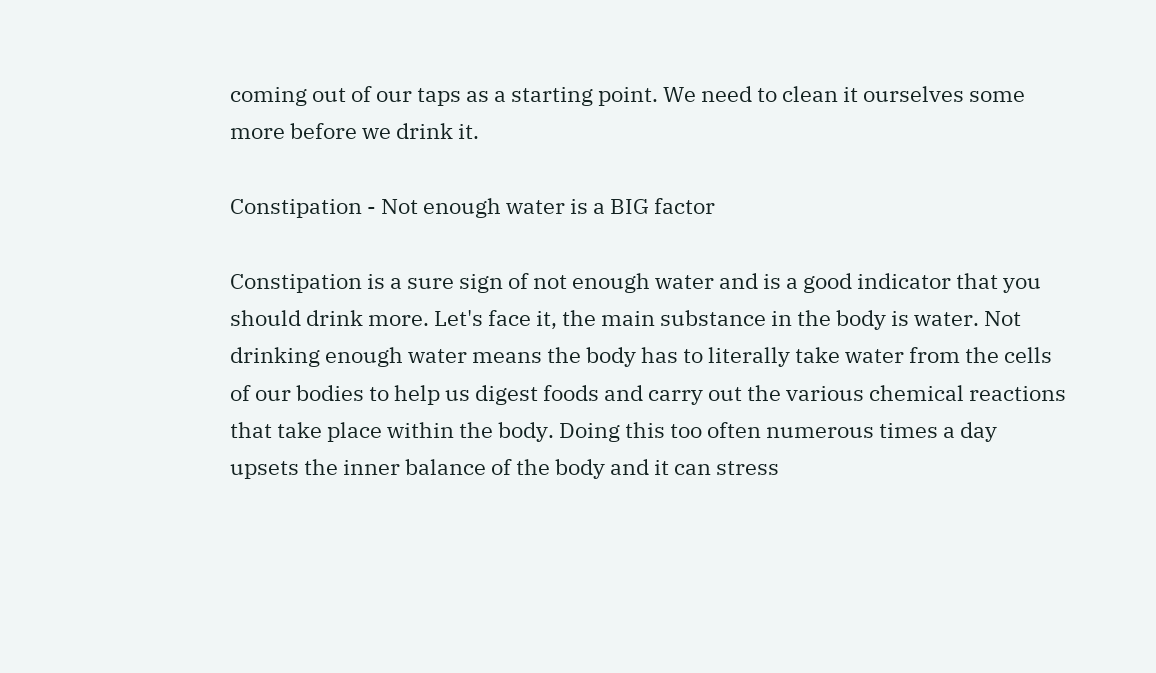coming out of our taps as a starting point. We need to clean it ourselves some more before we drink it.

Constipation - Not enough water is a BIG factor

Constipation is a sure sign of not enough water and is a good indicator that you should drink more. Let's face it, the main substance in the body is water. Not drinking enough water means the body has to literally take water from the cells of our bodies to help us digest foods and carry out the various chemical reactions that take place within the body. Doing this too often numerous times a day upsets the inner balance of the body and it can stress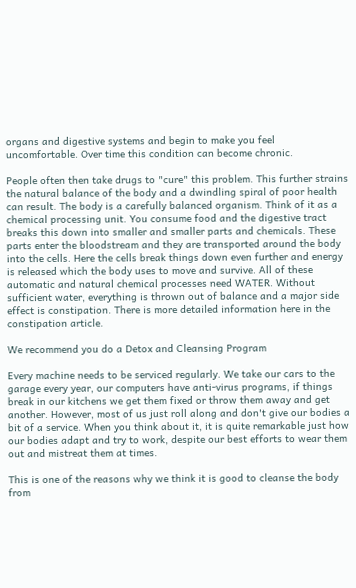organs and digestive systems and begin to make you feel uncomfortable. Over time this condition can become chronic.

People often then take drugs to "cure" this problem. This further strains the natural balance of the body and a dwindling spiral of poor health can result. The body is a carefully balanced organism. Think of it as a chemical processing unit. You consume food and the digestive tract breaks this down into smaller and smaller parts and chemicals. These parts enter the bloodstream and they are transported around the body into the cells. Here the cells break things down even further and energy is released which the body uses to move and survive. All of these automatic and natural chemical processes need WATER. Without sufficient water, everything is thrown out of balance and a major side effect is constipation. There is more detailed information here in the constipation article.

We recommend you do a Detox and Cleansing Program

Every machine needs to be serviced regularly. We take our cars to the garage every year, our computers have anti-virus programs, if things break in our kitchens we get them fixed or throw them away and get another. However, most of us just roll along and don't give our bodies a bit of a service. When you think about it, it is quite remarkable just how our bodies adapt and try to work, despite our best efforts to wear them out and mistreat them at times.

This is one of the reasons why we think it is good to cleanse the body from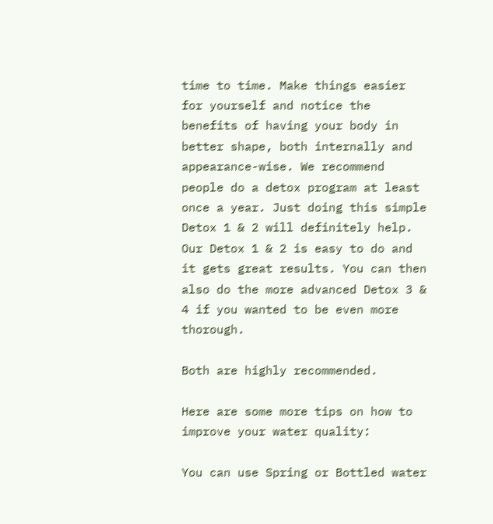time to time. Make things easier for yourself and notice the benefits of having your body in better shape, both internally and appearance-wise. We recommend people do a detox program at least once a year. Just doing this simple Detox 1 & 2 will definitely help. Our Detox 1 & 2 is easy to do and it gets great results. You can then also do the more advanced Detox 3 & 4 if you wanted to be even more thorough.

Both are highly recommended.

Here are some more tips on how to improve your water quality:

You can use Spring or Bottled water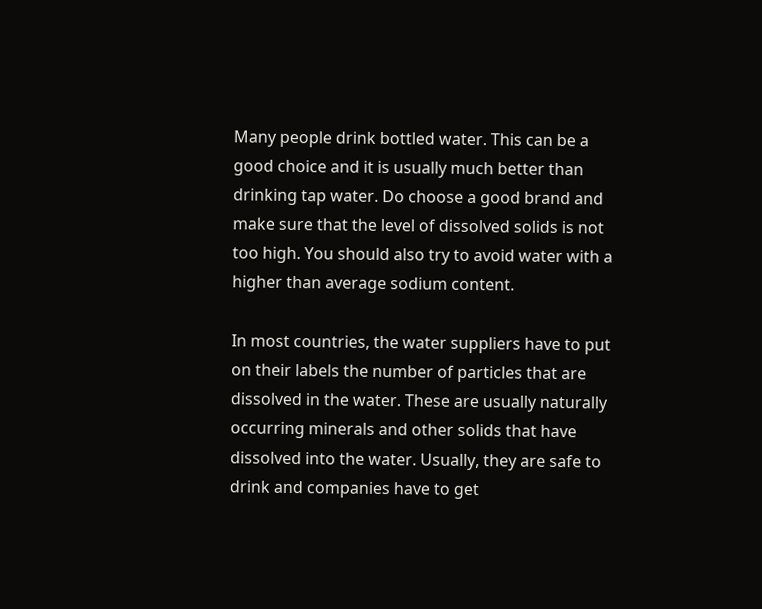Many people drink bottled water. This can be a good choice and it is usually much better than drinking tap water. Do choose a good brand and make sure that the level of dissolved solids is not too high. You should also try to avoid water with a higher than average sodium content.

In most countries, the water suppliers have to put on their labels the number of particles that are dissolved in the water. These are usually naturally occurring minerals and other solids that have dissolved into the water. Usually, they are safe to drink and companies have to get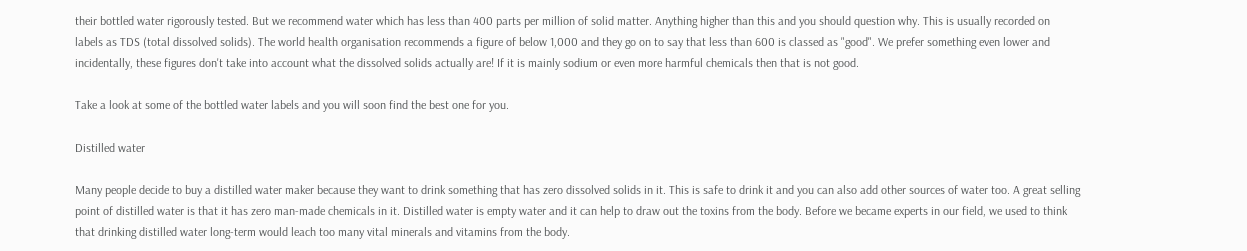their bottled water rigorously tested. But we recommend water which has less than 400 parts per million of solid matter. Anything higher than this and you should question why. This is usually recorded on labels as TDS (total dissolved solids). The world health organisation recommends a figure of below 1,000 and they go on to say that less than 600 is classed as "good". We prefer something even lower and incidentally, these figures don't take into account what the dissolved solids actually are! If it is mainly sodium or even more harmful chemicals then that is not good.

Take a look at some of the bottled water labels and you will soon find the best one for you.

Distilled water

Many people decide to buy a distilled water maker because they want to drink something that has zero dissolved solids in it. This is safe to drink it and you can also add other sources of water too. A great selling point of distilled water is that it has zero man-made chemicals in it. Distilled water is empty water and it can help to draw out the toxins from the body. Before we became experts in our field, we used to think that drinking distilled water long-term would leach too many vital minerals and vitamins from the body.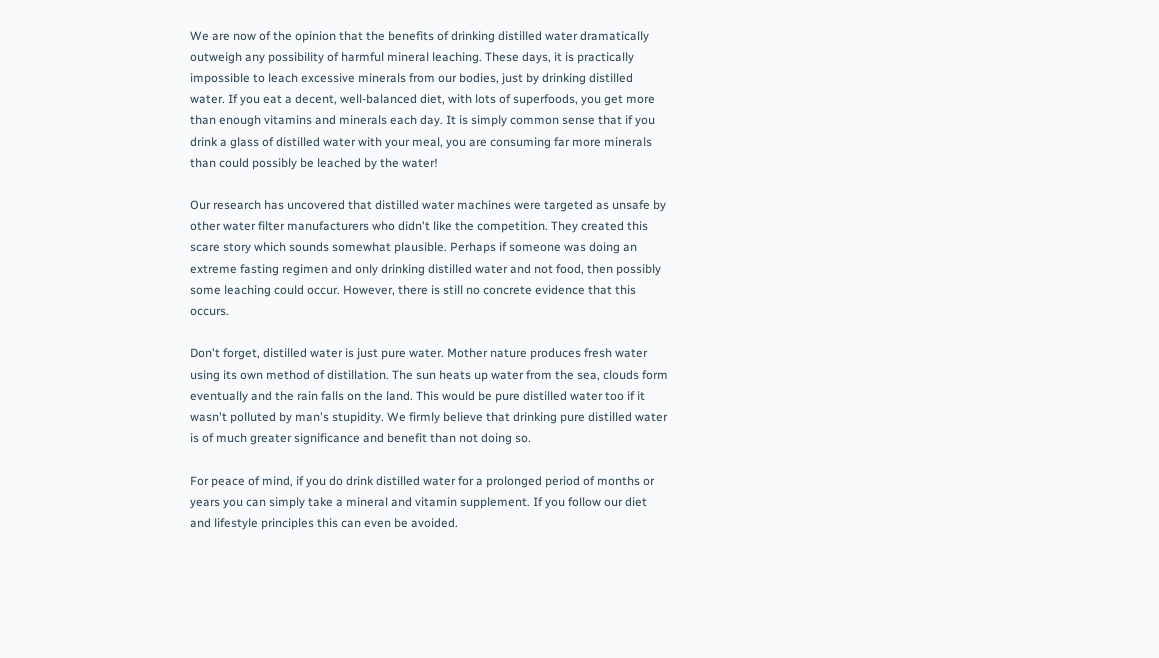We are now of the opinion that the benefits of drinking distilled water dramatically outweigh any possibility of harmful mineral leaching. These days, it is practically impossible to leach excessive minerals from our bodies, just by drinking distilled water. If you eat a decent, well-balanced diet, with lots of superfoods, you get more than enough vitamins and minerals each day. It is simply common sense that if you drink a glass of distilled water with your meal, you are consuming far more minerals than could possibly be leached by the water!

Our research has uncovered that distilled water machines were targeted as unsafe by other water filter manufacturers who didn't like the competition. They created this scare story which sounds somewhat plausible. Perhaps if someone was doing an extreme fasting regimen and only drinking distilled water and not food, then possibly some leaching could occur. However, there is still no concrete evidence that this occurs.

Don't forget, distilled water is just pure water. Mother nature produces fresh water using its own method of distillation. The sun heats up water from the sea, clouds form eventually and the rain falls on the land. This would be pure distilled water too if it wasn't polluted by man's stupidity. We firmly believe that drinking pure distilled water is of much greater significance and benefit than not doing so.

For peace of mind, if you do drink distilled water for a prolonged period of months or years you can simply take a mineral and vitamin supplement. If you follow our diet and lifestyle principles this can even be avoided.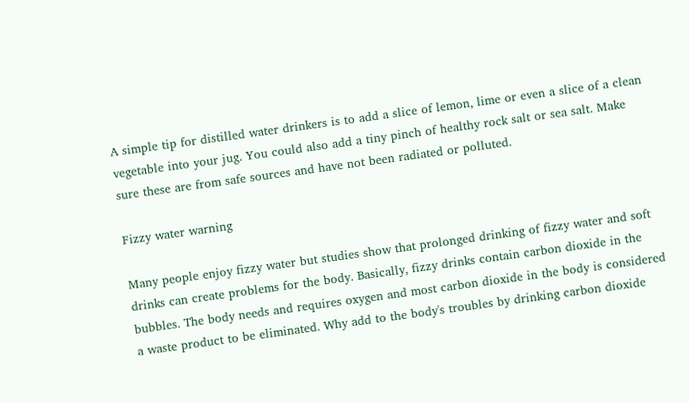A simple tip for distilled water drinkers is to add a slice of lemon, lime or even a slice of a clean vegetable into your jug. You could also add a tiny pinch of healthy rock salt or sea salt. Make sure these are from safe sources and have not been radiated or polluted.

Fizzy water warning

Many people enjoy fizzy water but studies show that prolonged drinking of fizzy water and soft drinks can create problems for the body. Basically, fizzy drinks contain carbon dioxide in the bubbles. The body needs and requires oxygen and most carbon dioxide in the body is considered a waste product to be eliminated. Why add to the body's troubles by drinking carbon dioxide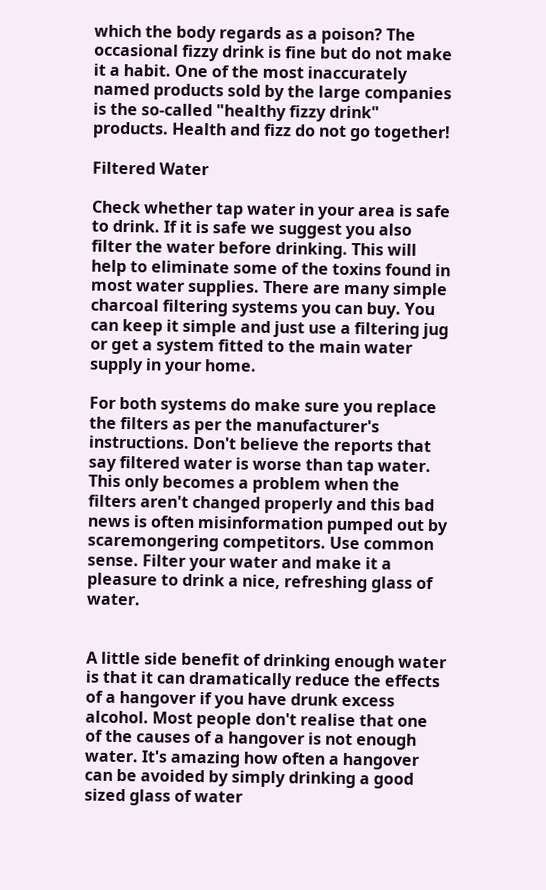which the body regards as a poison? The occasional fizzy drink is fine but do not make it a habit. One of the most inaccurately named products sold by the large companies is the so-called "healthy fizzy drink" products. Health and fizz do not go together!

Filtered Water

Check whether tap water in your area is safe to drink. If it is safe we suggest you also filter the water before drinking. This will help to eliminate some of the toxins found in most water supplies. There are many simple charcoal filtering systems you can buy. You can keep it simple and just use a filtering jug or get a system fitted to the main water supply in your home.

For both systems do make sure you replace the filters as per the manufacturer's instructions. Don't believe the reports that say filtered water is worse than tap water. This only becomes a problem when the filters aren't changed properly and this bad news is often misinformation pumped out by scaremongering competitors. Use common sense. Filter your water and make it a pleasure to drink a nice, refreshing glass of water.


A little side benefit of drinking enough water is that it can dramatically reduce the effects of a hangover if you have drunk excess alcohol. Most people don't realise that one of the causes of a hangover is not enough water. It's amazing how often a hangover can be avoided by simply drinking a good sized glass of water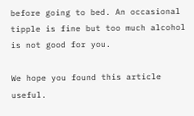before going to bed. An occasional tipple is fine but too much alcohol is not good for you.

We hope you found this article useful.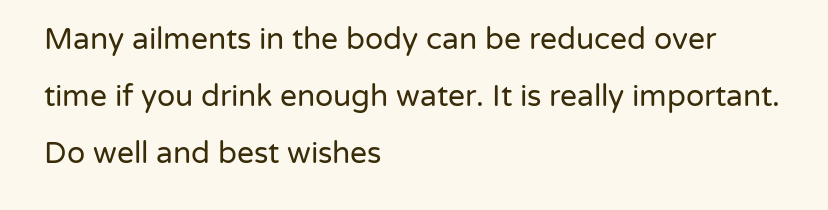Many ailments in the body can be reduced over time if you drink enough water. It is really important. Do well and best wishes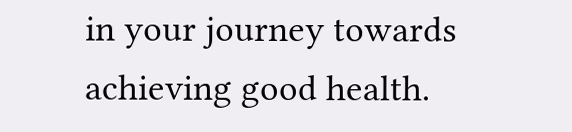in your journey towards achieving good health.